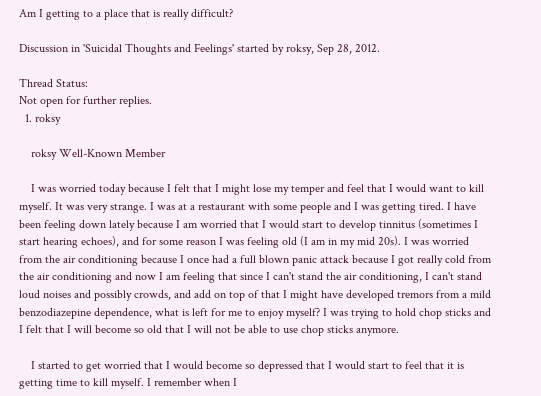Am I getting to a place that is really difficult?

Discussion in 'Suicidal Thoughts and Feelings' started by roksy, Sep 28, 2012.

Thread Status:
Not open for further replies.
  1. roksy

    roksy Well-Known Member

    I was worried today because I felt that I might lose my temper and feel that I would want to kill myself. It was very strange. I was at a restaurant with some people and I was getting tired. I have been feeling down lately because I am worried that I would start to develop tinnitus (sometimes I start hearing echoes), and for some reason I was feeling old (I am in my mid 20s). I was worried from the air conditioning because I once had a full blown panic attack because I got really cold from the air conditioning and now I am feeling that since I can't stand the air conditioning, I can't stand loud noises and possibly crowds, and add on top of that I might have developed tremors from a mild benzodiazepine dependence, what is left for me to enjoy myself? I was trying to hold chop sticks and I felt that I will become so old that I will not be able to use chop sticks anymore.

    I started to get worried that I would become so depressed that I would start to feel that it is getting time to kill myself. I remember when I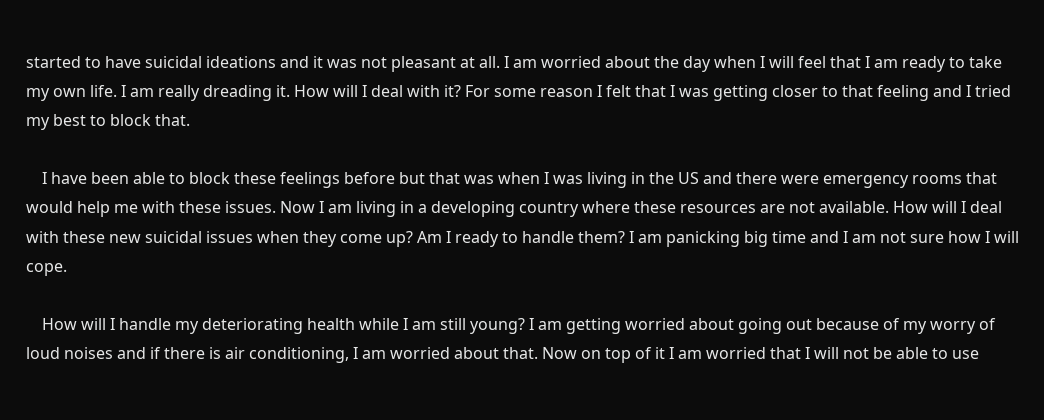started to have suicidal ideations and it was not pleasant at all. I am worried about the day when I will feel that I am ready to take my own life. I am really dreading it. How will I deal with it? For some reason I felt that I was getting closer to that feeling and I tried my best to block that.

    I have been able to block these feelings before but that was when I was living in the US and there were emergency rooms that would help me with these issues. Now I am living in a developing country where these resources are not available. How will I deal with these new suicidal issues when they come up? Am I ready to handle them? I am panicking big time and I am not sure how I will cope.

    How will I handle my deteriorating health while I am still young? I am getting worried about going out because of my worry of loud noises and if there is air conditioning, I am worried about that. Now on top of it I am worried that I will not be able to use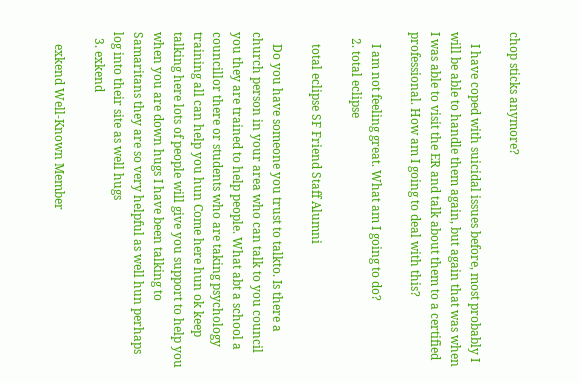chop sticks anymore?

    I have coped with suicidal issues before, most probably I will be able to handle them again, but again that was when I was able to visit the ER and talk about them to a certified professional. How am I going to deal with this?

    I am not feeling great. What am I going to do?
  2. total eclipse

    total eclipse SF Friend Staff Alumni

    Do you have someone you trust to talkto. Is there a church person in your area who can talk to you council you they are trained to help people. What abt a school a councillor there or students who are taking psychology training all can help you hun Come here hun ok keep talking here lots of people will give you support to help you when you are down hugs I have been talking to Samaritans they are so very helpful as well hun perhaps log into their site as well hugs
  3. exkend

    exkend Well-Known Member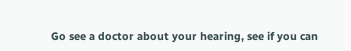Go see a doctor about your hearing, see if you can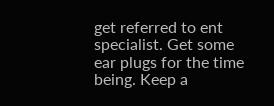get referred to ent specialist. Get some ear plugs for the time being. Keep a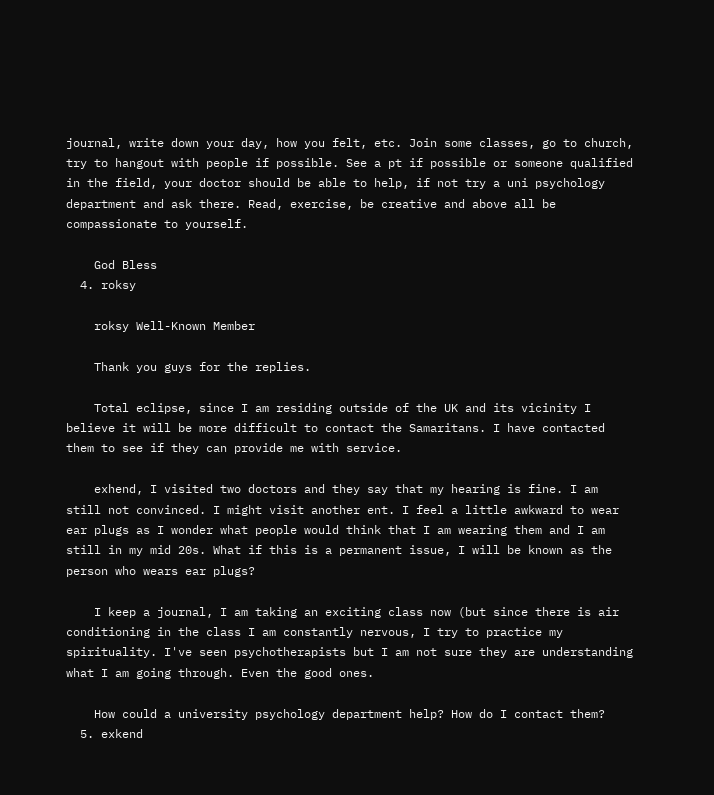journal, write down your day, how you felt, etc. Join some classes, go to church, try to hangout with people if possible. See a pt if possible or someone qualified in the field, your doctor should be able to help, if not try a uni psychology department and ask there. Read, exercise, be creative and above all be compassionate to yourself.

    God Bless
  4. roksy

    roksy Well-Known Member

    Thank you guys for the replies.

    Total eclipse, since I am residing outside of the UK and its vicinity I believe it will be more difficult to contact the Samaritans. I have contacted them to see if they can provide me with service.

    exhend, I visited two doctors and they say that my hearing is fine. I am still not convinced. I might visit another ent. I feel a little awkward to wear ear plugs as I wonder what people would think that I am wearing them and I am still in my mid 20s. What if this is a permanent issue, I will be known as the person who wears ear plugs?

    I keep a journal, I am taking an exciting class now (but since there is air conditioning in the class I am constantly nervous, I try to practice my spirituality. I've seen psychotherapists but I am not sure they are understanding what I am going through. Even the good ones.

    How could a university psychology department help? How do I contact them?
  5. exkend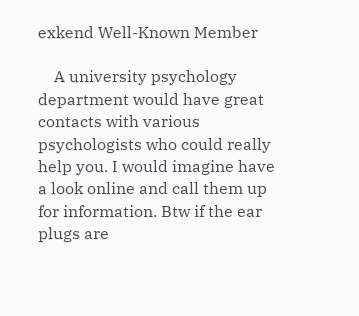exkend Well-Known Member

    A university psychology department would have great contacts with various psychologists who could really help you. I would imagine have a look online and call them up for information. Btw if the ear plugs are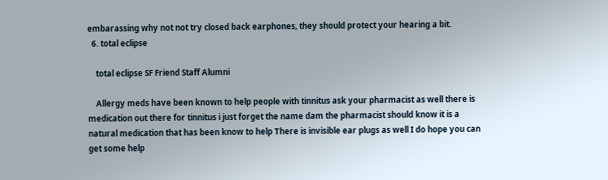embarassing why not not try closed back earphones, they should protect your hearing a bit.
  6. total eclipse

    total eclipse SF Friend Staff Alumni

    Allergy meds have been known to help people with tinnitus ask your pharmacist as well there is medication out there for tinnitus i just forget the name dam the pharmacist should know it is a natural medication that has been know to help There is invisible ear plugs as well I do hope you can get some help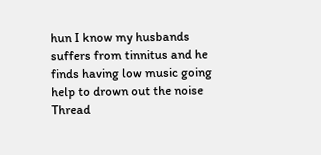hun I know my husbands suffers from tinnitus and he finds having low music going help to drown out the noise
Thread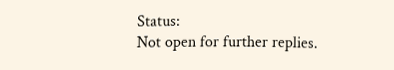Status:
Not open for further replies.